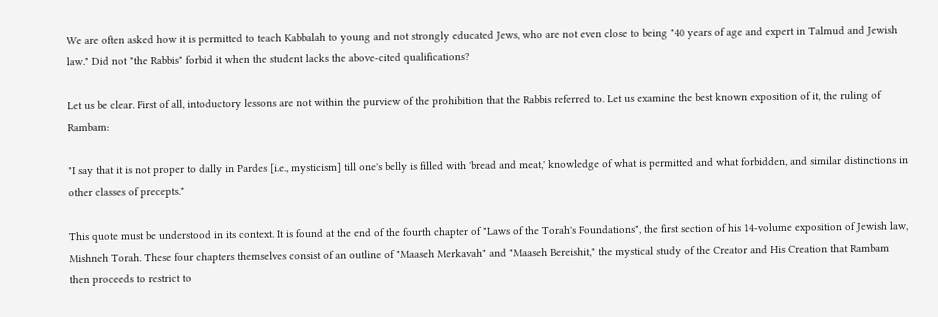We are often asked how it is permitted to teach Kabbalah to young and not strongly educated Jews, who are not even close to being "40 years of age and expert in Talmud and Jewish law." Did not "the Rabbis" forbid it when the student lacks the above-cited qualifications?

Let us be clear. First of all, intoductory lessons are not within the purview of the prohibition that the Rabbis referred to. Let us examine the best known exposition of it, the ruling of Rambam:

"I say that it is not proper to dally in Pardes [i.e., mysticism] till one's belly is filled with 'bread and meat,' knowledge of what is permitted and what forbidden, and similar distinctions in other classes of precepts."

This quote must be understood in its context. It is found at the end of the fourth chapter of "Laws of the Torah's Foundations", the first section of his 14-volume exposition of Jewish law, Mishneh Torah. These four chapters themselves consist of an outline of "Maaseh Merkavah" and "Maaseh Bereishit," the mystical study of the Creator and His Creation that Rambam then proceeds to restrict to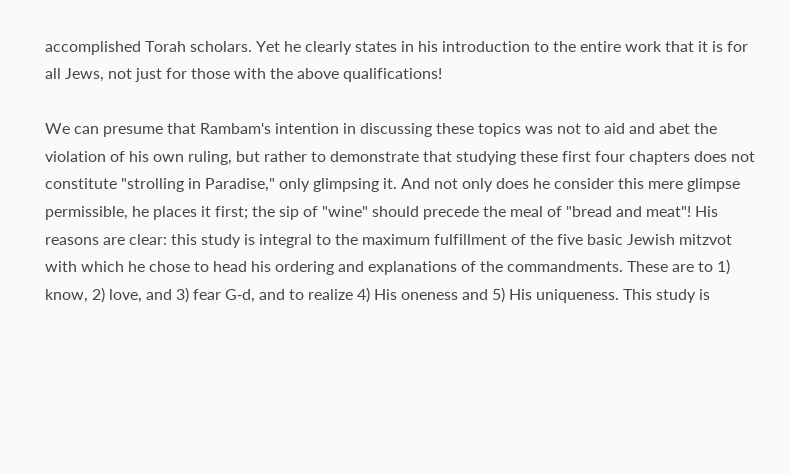accomplished Torah scholars. Yet he clearly states in his introduction to the entire work that it is for all Jews, not just for those with the above qualifications!

We can presume that Rambam's intention in discussing these topics was not to aid and abet the violation of his own ruling, but rather to demonstrate that studying these first four chapters does not constitute "strolling in Paradise," only glimpsing it. And not only does he consider this mere glimpse permissible, he places it first; the sip of "wine" should precede the meal of "bread and meat"! His reasons are clear: this study is integral to the maximum fulfillment of the five basic Jewish mitzvot with which he chose to head his ordering and explanations of the commandments. These are to 1) know, 2) love, and 3) fear G‑d, and to realize 4) His oneness and 5) His uniqueness. This study is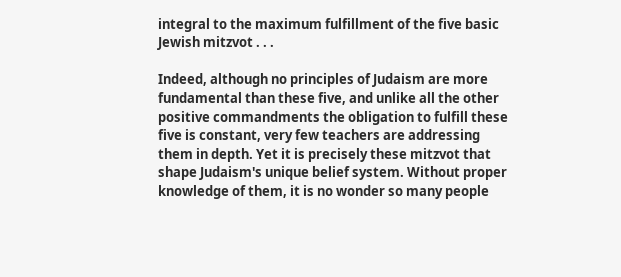integral to the maximum fulfillment of the five basic Jewish mitzvot . . .

Indeed, although no principles of Judaism are more fundamental than these five, and unlike all the other positive commandments the obligation to fulfill these five is constant, very few teachers are addressing them in depth. Yet it is precisely these mitzvot that shape Judaism's unique belief system. Without proper knowledge of them, it is no wonder so many people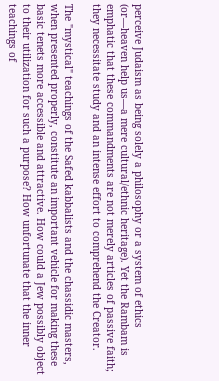perceive Judaism as being solely a philosophy or a system of ethics (or—heaven help us—a mere cultural/ethnic heritage). Yet the Rambam is emphatic that these commandments are not merely articles of passive faith; they necessitate study and an intense effort to comprehend the Creator.

The "mystical" teachings of the Safed kabbalists and the chassidic masters, when presented properly, constitute an important vehicle for making these basic tenets more accessible and attractive. How could a Jew possibly object to their utilization for such a purpose? How unfortunate that the inner teachings of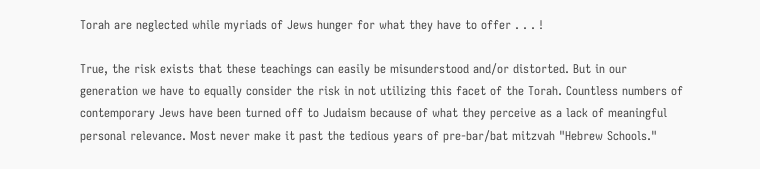Torah are neglected while myriads of Jews hunger for what they have to offer . . . !

True, the risk exists that these teachings can easily be misunderstood and/or distorted. But in our generation we have to equally consider the risk in not utilizing this facet of the Torah. Countless numbers of contemporary Jews have been turned off to Judaism because of what they perceive as a lack of meaningful personal relevance. Most never make it past the tedious years of pre-bar/bat mitzvah "Hebrew Schools."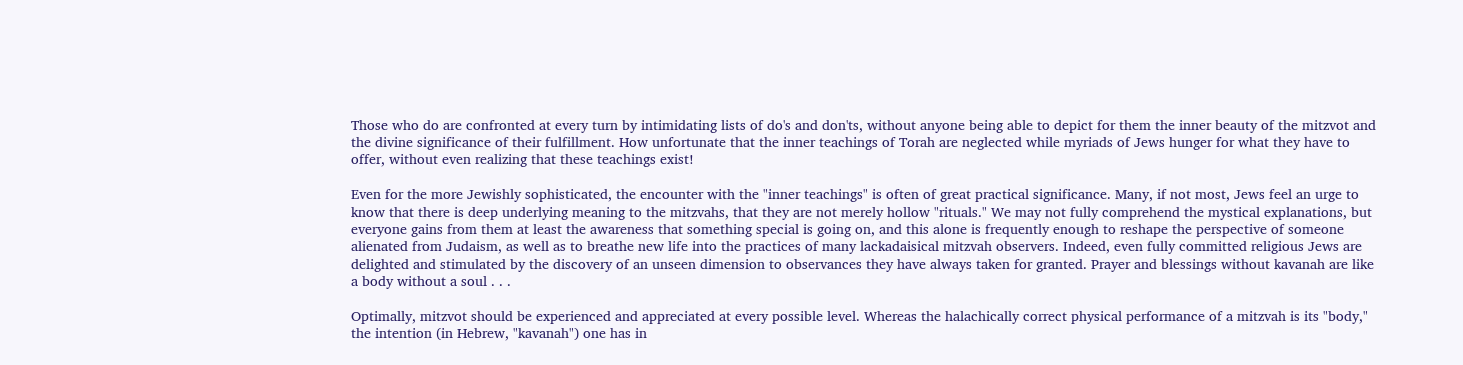Those who do are confronted at every turn by intimidating lists of do's and don'ts, without anyone being able to depict for them the inner beauty of the mitzvot and the divine significance of their fulfillment. How unfortunate that the inner teachings of Torah are neglected while myriads of Jews hunger for what they have to offer, without even realizing that these teachings exist!

Even for the more Jewishly sophisticated, the encounter with the "inner teachings" is often of great practical significance. Many, if not most, Jews feel an urge to know that there is deep underlying meaning to the mitzvahs, that they are not merely hollow "rituals." We may not fully comprehend the mystical explanations, but everyone gains from them at least the awareness that something special is going on, and this alone is frequently enough to reshape the perspective of someone alienated from Judaism, as well as to breathe new life into the practices of many lackadaisical mitzvah observers. Indeed, even fully committed religious Jews are delighted and stimulated by the discovery of an unseen dimension to observances they have always taken for granted. Prayer and blessings without kavanah are like a body without a soul . . .

Optimally, mitzvot should be experienced and appreciated at every possible level. Whereas the halachically correct physical performance of a mitzvah is its "body," the intention (in Hebrew, "kavanah") one has in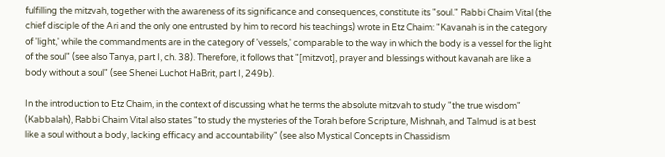fulfilling the mitzvah, together with the awareness of its significance and consequences, constitute its "soul." Rabbi Chaim Vital (the chief disciple of the Ari and the only one entrusted by him to record his teachings) wrote in Etz Chaim: "Kavanah is in the category of 'light,' while the commandments are in the category of 'vessels,' comparable to the way in which the body is a vessel for the light of the soul" (see also Tanya, part I, ch. 38). Therefore, it follows that "[mitzvot], prayer and blessings without kavanah are like a body without a soul" (see Shenei Luchot HaBrit, part I, 249b).

In the introduction to Etz Chaim, in the context of discussing what he terms the absolute mitzvah to study "the true wisdom" (Kabbalah), Rabbi Chaim Vital also states "to study the mysteries of the Torah before Scripture, Mishnah, and Talmud is at best like a soul without a body, lacking efficacy and accountability" (see also Mystical Concepts in Chassidism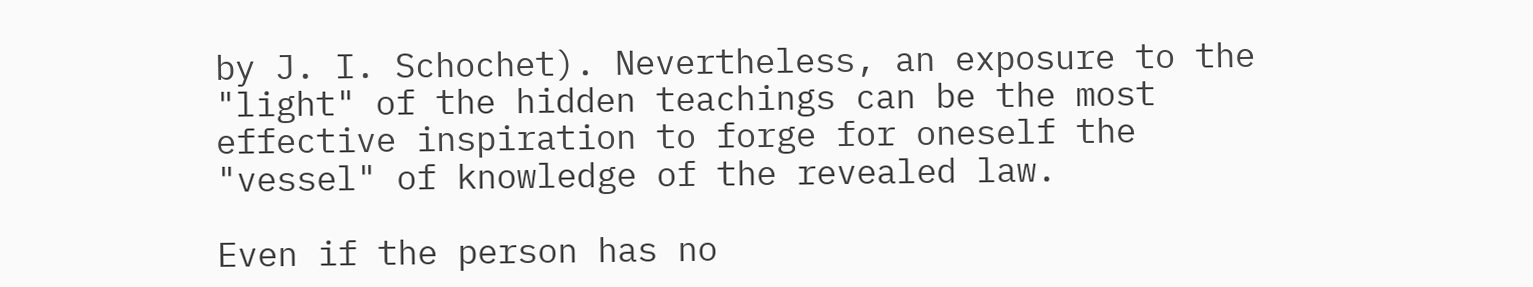by J. I. Schochet). Nevertheless, an exposure to the "light" of the hidden teachings can be the most effective inspiration to forge for oneself the "vessel" of knowledge of the revealed law.

Even if the person has no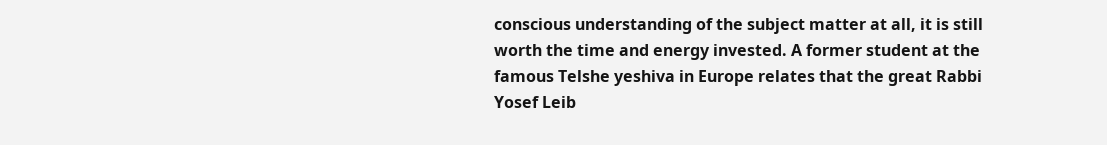conscious understanding of the subject matter at all, it is still worth the time and energy invested. A former student at the famous Telshe yeshiva in Europe relates that the great Rabbi Yosef Leib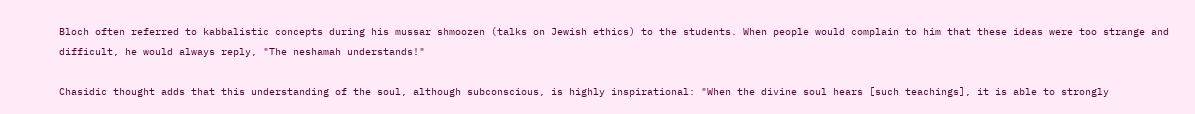Bloch often referred to kabbalistic concepts during his mussar shmoozen (talks on Jewish ethics) to the students. When people would complain to him that these ideas were too strange and difficult, he would always reply, "The neshamah understands!"

Chasidic thought adds that this understanding of the soul, although subconscious, is highly inspirational: "When the divine soul hears [such teachings], it is able to strongly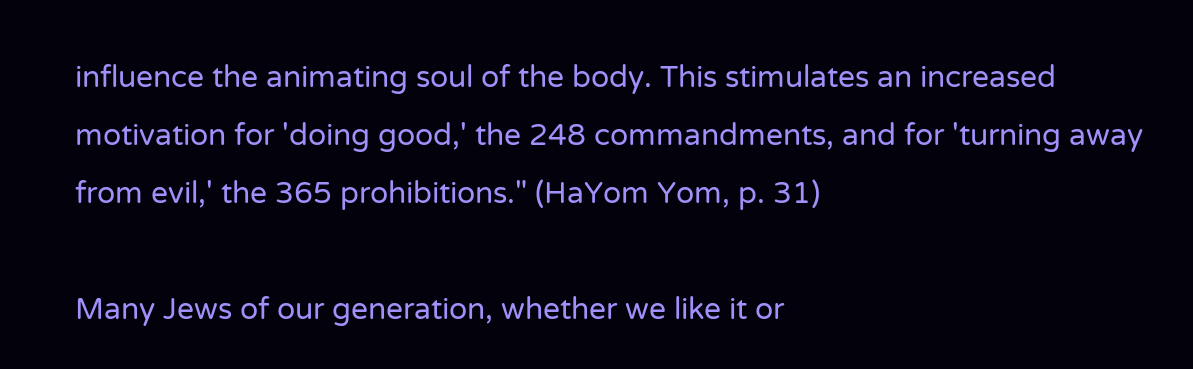influence the animating soul of the body. This stimulates an increased motivation for 'doing good,' the 248 commandments, and for 'turning away from evil,' the 365 prohibitions." (HaYom Yom, p. 31)

Many Jews of our generation, whether we like it or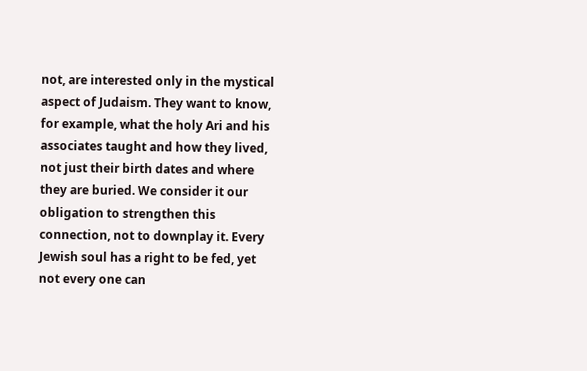not, are interested only in the mystical aspect of Judaism. They want to know, for example, what the holy Ari and his associates taught and how they lived, not just their birth dates and where they are buried. We consider it our obligation to strengthen this connection, not to downplay it. Every Jewish soul has a right to be fed, yet not every one can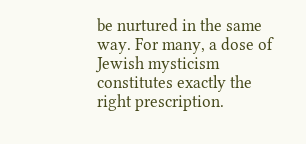be nurtured in the same way. For many, a dose of Jewish mysticism constitutes exactly the right prescription.